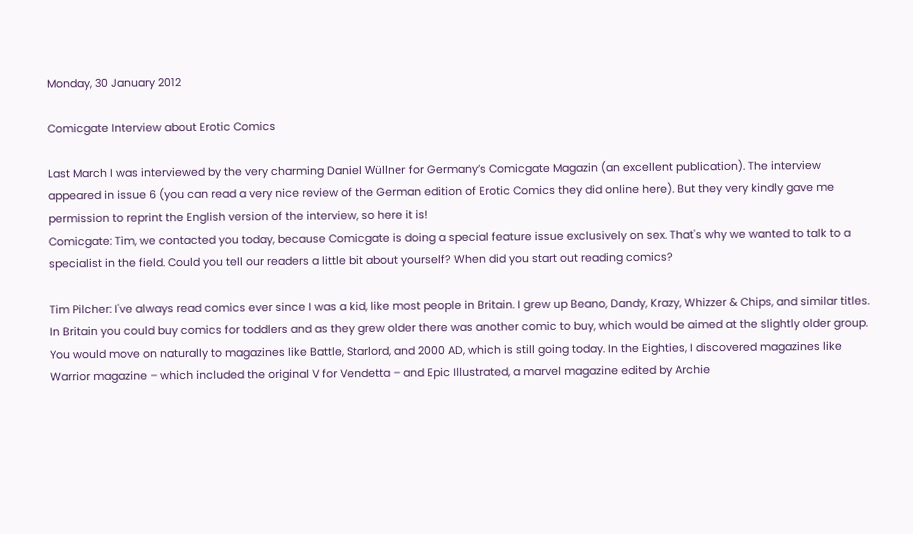Monday, 30 January 2012

Comicgate Interview about Erotic Comics

Last March I was interviewed by the very charming Daniel Wüllner for Germany’s Comicgate Magazin (an excellent publication). The interview appeared in issue 6 (you can read a very nice review of the German edition of Erotic Comics they did online here). But they very kindly gave me permission to reprint the English version of the interview, so here it is!
Comicgate: Tim, we contacted you today, because Comicgate is doing a special feature issue exclusively on sex. That's why we wanted to talk to a specialist in the field. Could you tell our readers a little bit about yourself? When did you start out reading comics?

Tim Pilcher: I've always read comics ever since I was a kid, like most people in Britain. I grew up Beano, Dandy, Krazy, Whizzer & Chips, and similar titles. In Britain you could buy comics for toddlers and as they grew older there was another comic to buy, which would be aimed at the slightly older group. You would move on naturally to magazines like Battle, Starlord, and 2000 AD, which is still going today. In the Eighties, I discovered magazines like Warrior magazine – which included the original V for Vendetta – and Epic Illustrated, a marvel magazine edited by Archie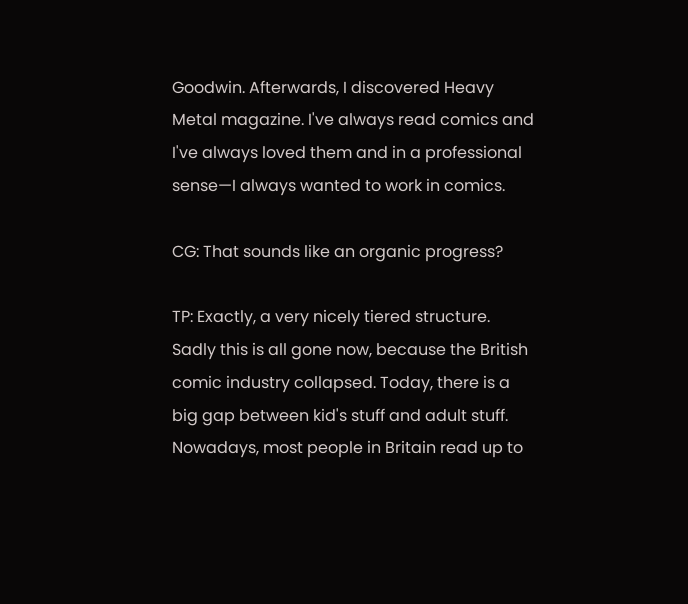Goodwin. Afterwards, I discovered Heavy Metal magazine. I've always read comics and I've always loved them and in a professional sense—I always wanted to work in comics.

CG: That sounds like an organic progress?

TP: Exactly, a very nicely tiered structure. Sadly this is all gone now, because the British comic industry collapsed. Today, there is a big gap between kid's stuff and adult stuff. Nowadays, most people in Britain read up to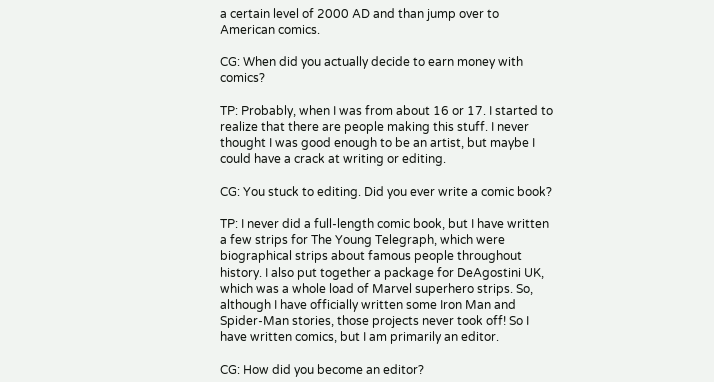a certain level of 2000 AD and than jump over to American comics.

CG: When did you actually decide to earn money with comics?

TP: Probably, when I was from about 16 or 17. I started to realize that there are people making this stuff. I never thought I was good enough to be an artist, but maybe I could have a crack at writing or editing.

CG: You stuck to editing. Did you ever write a comic book?

TP: I never did a full-length comic book, but I have written a few strips for The Young Telegraph, which were biographical strips about famous people throughout history. I also put together a package for DeAgostini UK, which was a whole load of Marvel superhero strips. So, although I have officially written some Iron Man and Spider-Man stories, those projects never took off! So I have written comics, but I am primarily an editor.

CG: How did you become an editor?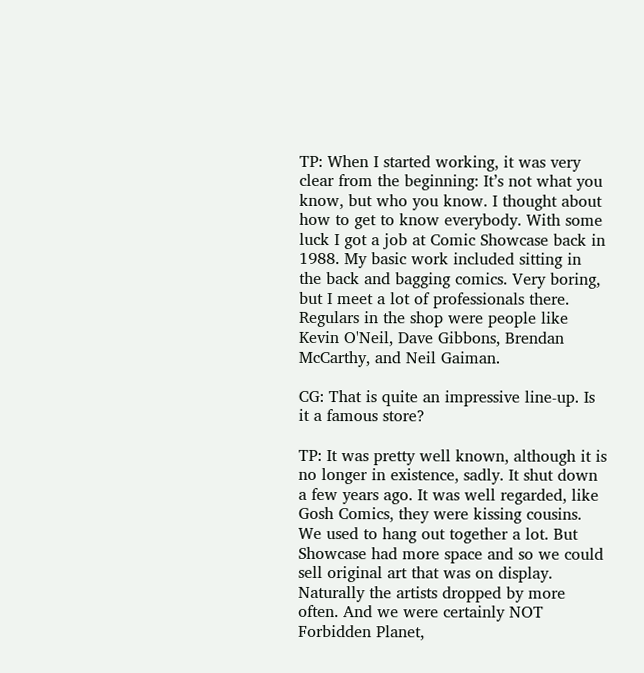TP: When I started working, it was very clear from the beginning: It’s not what you know, but who you know. I thought about how to get to know everybody. With some luck I got a job at Comic Showcase back in 1988. My basic work included sitting in the back and bagging comics. Very boring, but I meet a lot of professionals there. Regulars in the shop were people like Kevin O'Neil, Dave Gibbons, Brendan McCarthy, and Neil Gaiman.

CG: That is quite an impressive line-up. Is it a famous store?

TP: It was pretty well known, although it is no longer in existence, sadly. It shut down a few years ago. It was well regarded, like Gosh Comics, they were kissing cousins. We used to hang out together a lot. But Showcase had more space and so we could sell original art that was on display. Naturally the artists dropped by more often. And we were certainly NOT Forbidden Planet,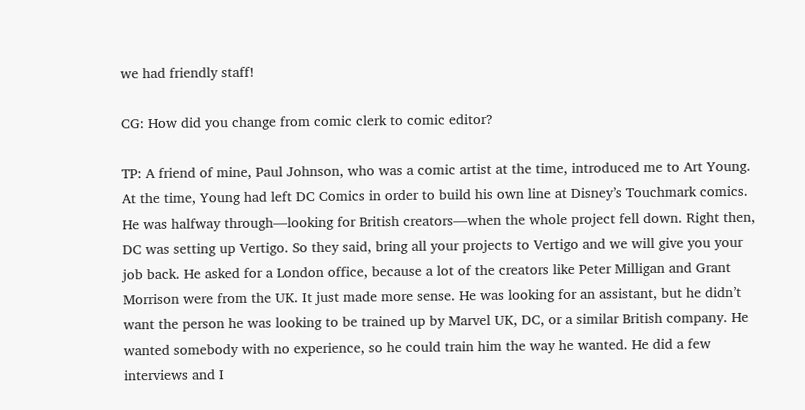we had friendly staff!

CG: How did you change from comic clerk to comic editor?

TP: A friend of mine, Paul Johnson, who was a comic artist at the time, introduced me to Art Young. At the time, Young had left DC Comics in order to build his own line at Disney’s Touchmark comics. He was halfway through—looking for British creators—when the whole project fell down. Right then, DC was setting up Vertigo. So they said, bring all your projects to Vertigo and we will give you your job back. He asked for a London office, because a lot of the creators like Peter Milligan and Grant Morrison were from the UK. It just made more sense. He was looking for an assistant, but he didn’t want the person he was looking to be trained up by Marvel UK, DC, or a similar British company. He wanted somebody with no experience, so he could train him the way he wanted. He did a few interviews and I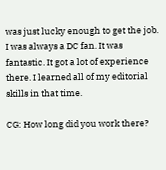was just lucky enough to get the job. I was always a DC fan. It was fantastic. It got a lot of experience there. I learned all of my editorial skills in that time.

CG: How long did you work there?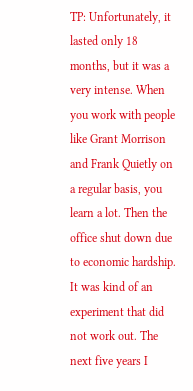TP: Unfortunately, it lasted only 18 months, but it was a very intense. When you work with people like Grant Morrison and Frank Quietly on a regular basis, you learn a lot. Then the office shut down due to economic hardship. It was kind of an experiment that did not work out. The next five years I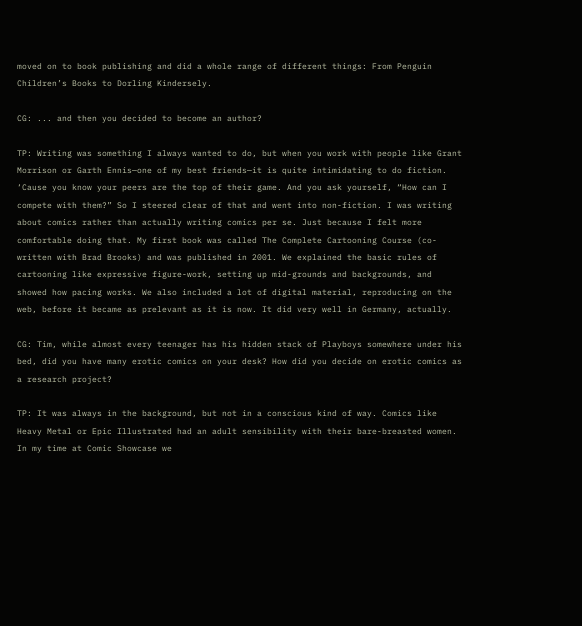moved on to book publishing and did a whole range of different things: From Penguin Children’s Books to Dorling Kindersely.

CG: ... and then you decided to become an author?

TP: Writing was something I always wanted to do, but when you work with people like Grant Morrison or Garth Ennis—one of my best friends—it is quite intimidating to do fiction. ‘Cause you know your peers are the top of their game. And you ask yourself, “How can I compete with them?” So I steered clear of that and went into non-fiction. I was writing about comics rather than actually writing comics per se. Just because I felt more comfortable doing that. My first book was called The Complete Cartooning Course (co-written with Brad Brooks) and was published in 2001. We explained the basic rules of cartooning like expressive figure-work, setting up mid-grounds and backgrounds, and showed how pacing works. We also included a lot of digital material, reproducing on the web, before it became as prelevant as it is now. It did very well in Germany, actually.

CG: Tim, while almost every teenager has his hidden stack of Playboys somewhere under his bed, did you have many erotic comics on your desk? How did you decide on erotic comics as a research project?

TP: It was always in the background, but not in a conscious kind of way. Comics like Heavy Metal or Epic Illustrated had an adult sensibility with their bare-breasted women. In my time at Comic Showcase we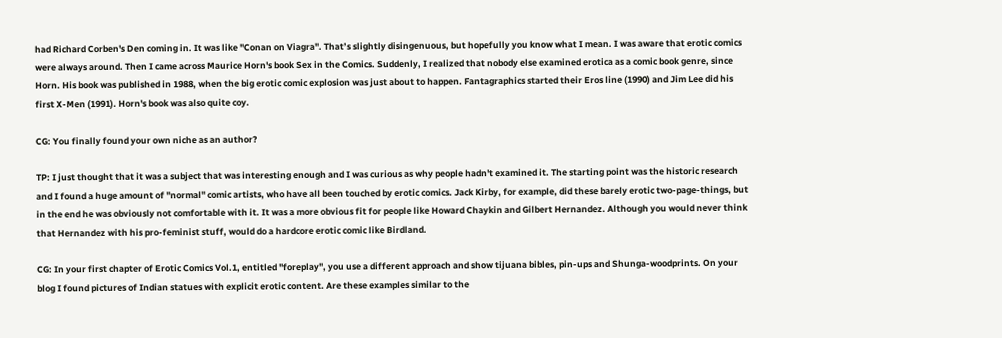had Richard Corben's Den coming in. It was like "Conan on Viagra". That’s slightly disingenuous, but hopefully you know what I mean. I was aware that erotic comics were always around. Then I came across Maurice Horn's book Sex in the Comics. Suddenly, I realized that nobody else examined erotica as a comic book genre, since Horn. His book was published in 1988, when the big erotic comic explosion was just about to happen. Fantagraphics started their Eros line (1990) and Jim Lee did his first X-Men (1991). Horn's book was also quite coy.

CG: You finally found your own niche as an author?

TP: I just thought that it was a subject that was interesting enough and I was curious as why people hadn't examined it. The starting point was the historic research and I found a huge amount of "normal" comic artists, who have all been touched by erotic comics. Jack Kirby, for example, did these barely erotic two-page-things, but in the end he was obviously not comfortable with it. It was a more obvious fit for people like Howard Chaykin and Gilbert Hernandez. Although you would never think that Hernandez with his pro-feminist stuff, would do a hardcore erotic comic like Birdland.

CG: In your first chapter of Erotic Comics Vol.1, entitled "foreplay", you use a different approach and show tijuana bibles, pin-ups and Shunga-woodprints. On your blog I found pictures of Indian statues with explicit erotic content. Are these examples similar to the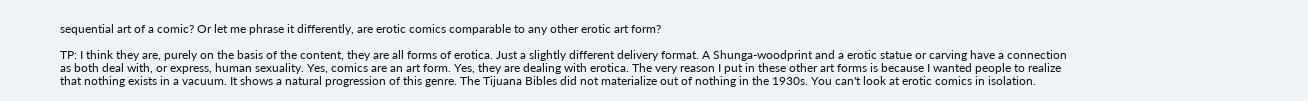sequential art of a comic? Or let me phrase it differently, are erotic comics comparable to any other erotic art form?

TP: I think they are, purely on the basis of the content, they are all forms of erotica. Just a slightly different delivery format. A Shunga-woodprint and a erotic statue or carving have a connection as both deal with, or express, human sexuality. Yes, comics are an art form. Yes, they are dealing with erotica. The very reason I put in these other art forms is because I wanted people to realize that nothing exists in a vacuum. It shows a natural progression of this genre. The Tijuana Bibles did not materialize out of nothing in the 1930s. You can't look at erotic comics in isolation.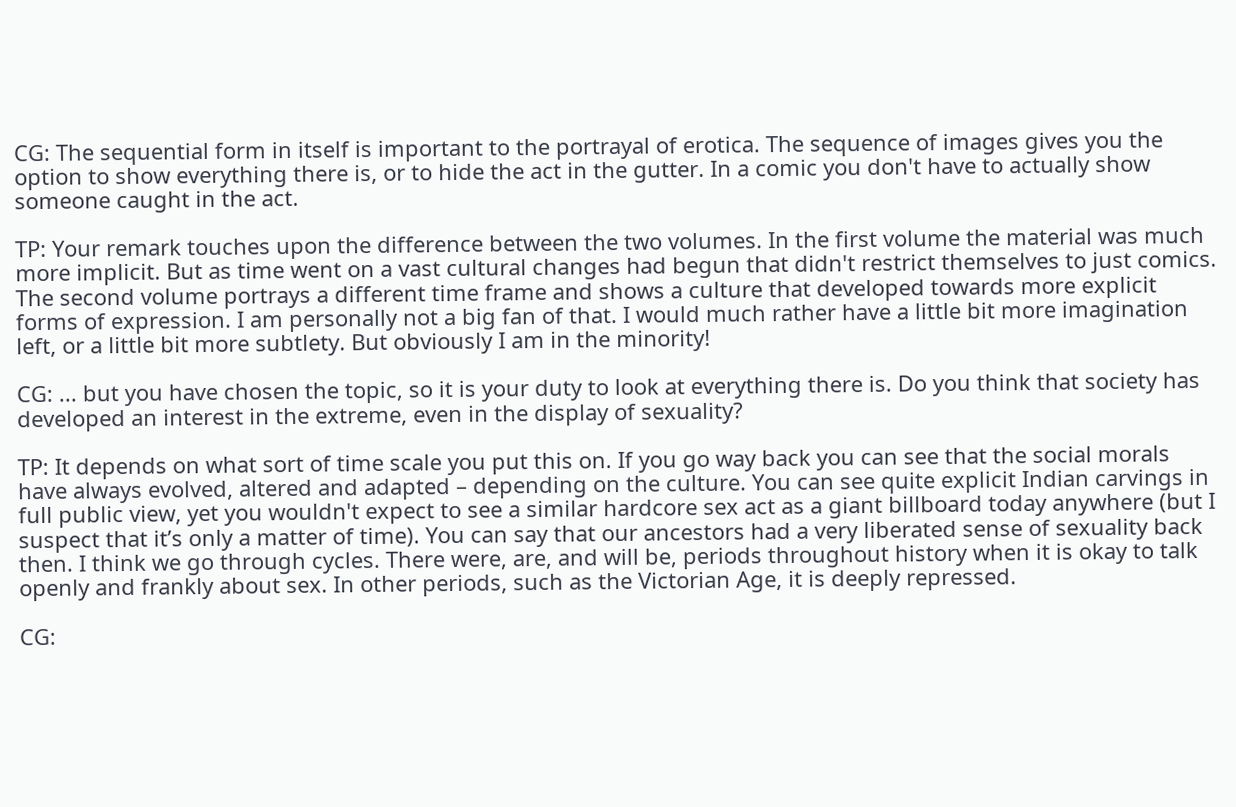CG: The sequential form in itself is important to the portrayal of erotica. The sequence of images gives you the option to show everything there is, or to hide the act in the gutter. In a comic you don't have to actually show someone caught in the act.

TP: Your remark touches upon the difference between the two volumes. In the first volume the material was much more implicit. But as time went on a vast cultural changes had begun that didn't restrict themselves to just comics. The second volume portrays a different time frame and shows a culture that developed towards more explicit forms of expression. I am personally not a big fan of that. I would much rather have a little bit more imagination left, or a little bit more subtlety. But obviously I am in the minority!

CG: ... but you have chosen the topic, so it is your duty to look at everything there is. Do you think that society has developed an interest in the extreme, even in the display of sexuality?

TP: It depends on what sort of time scale you put this on. If you go way back you can see that the social morals have always evolved, altered and adapted – depending on the culture. You can see quite explicit Indian carvings in full public view, yet you wouldn't expect to see a similar hardcore sex act as a giant billboard today anywhere (but I suspect that it’s only a matter of time). You can say that our ancestors had a very liberated sense of sexuality back then. I think we go through cycles. There were, are, and will be, periods throughout history when it is okay to talk openly and frankly about sex. In other periods, such as the Victorian Age, it is deeply repressed.

CG: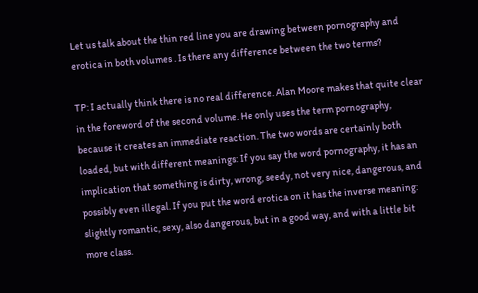Let us talk about the thin red line you are drawing between pornography and erotica in both volumes . Is there any difference between the two terms?

TP: I actually think there is no real difference. Alan Moore makes that quite clear in the foreword of the second volume. He only uses the term pornography, because it creates an immediate reaction. The two words are certainly both loaded, but with different meanings: If you say the word pornography, it has an implication that something is dirty, wrong, seedy, not very nice, dangerous, and possibly even illegal. If you put the word erotica on it has the inverse meaning: slightly romantic, sexy, also dangerous, but in a good way, and with a little bit more class.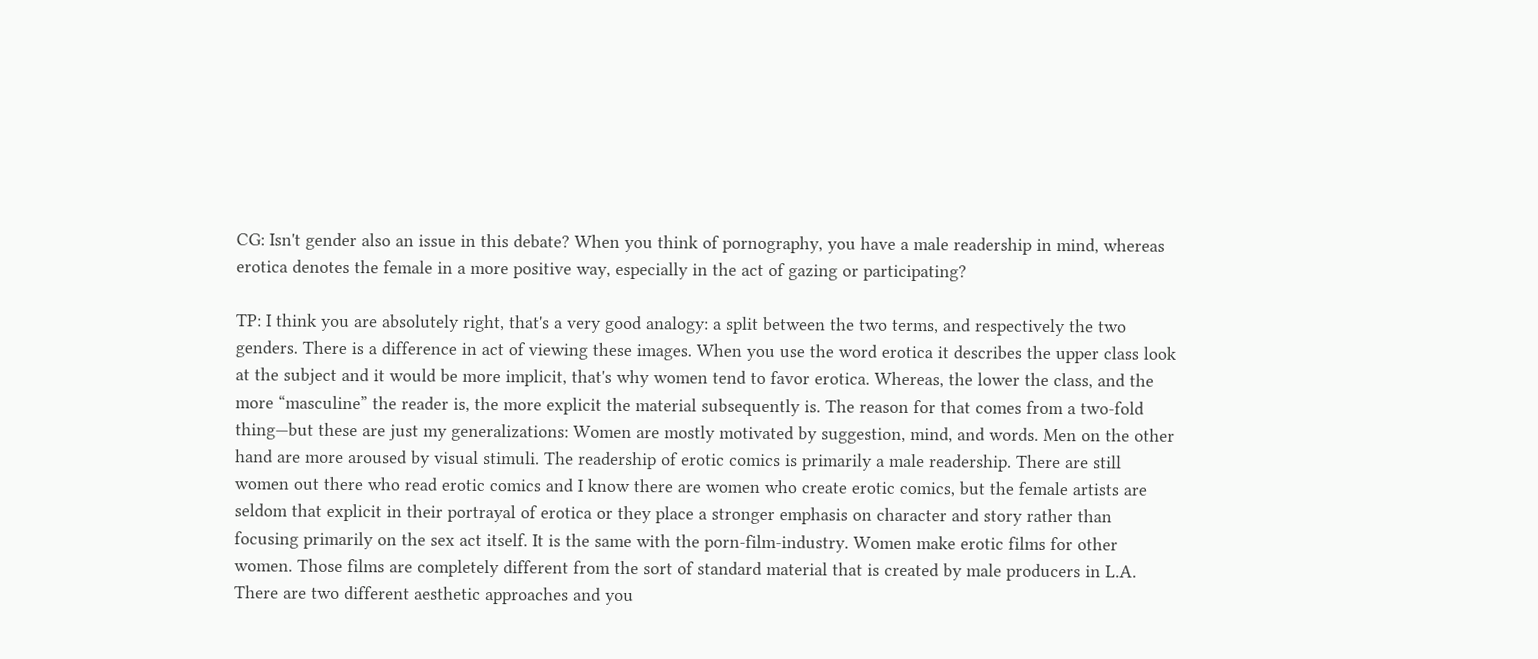CG: Isn't gender also an issue in this debate? When you think of pornography, you have a male readership in mind, whereas erotica denotes the female in a more positive way, especially in the act of gazing or participating?

TP: I think you are absolutely right, that's a very good analogy: a split between the two terms, and respectively the two genders. There is a difference in act of viewing these images. When you use the word erotica it describes the upper class look at the subject and it would be more implicit, that's why women tend to favor erotica. Whereas, the lower the class, and the more “masculine” the reader is, the more explicit the material subsequently is. The reason for that comes from a two-fold thing—but these are just my generalizations: Women are mostly motivated by suggestion, mind, and words. Men on the other hand are more aroused by visual stimuli. The readership of erotic comics is primarily a male readership. There are still women out there who read erotic comics and I know there are women who create erotic comics, but the female artists are seldom that explicit in their portrayal of erotica or they place a stronger emphasis on character and story rather than focusing primarily on the sex act itself. It is the same with the porn-film-industry. Women make erotic films for other women. Those films are completely different from the sort of standard material that is created by male producers in L.A. There are two different aesthetic approaches and you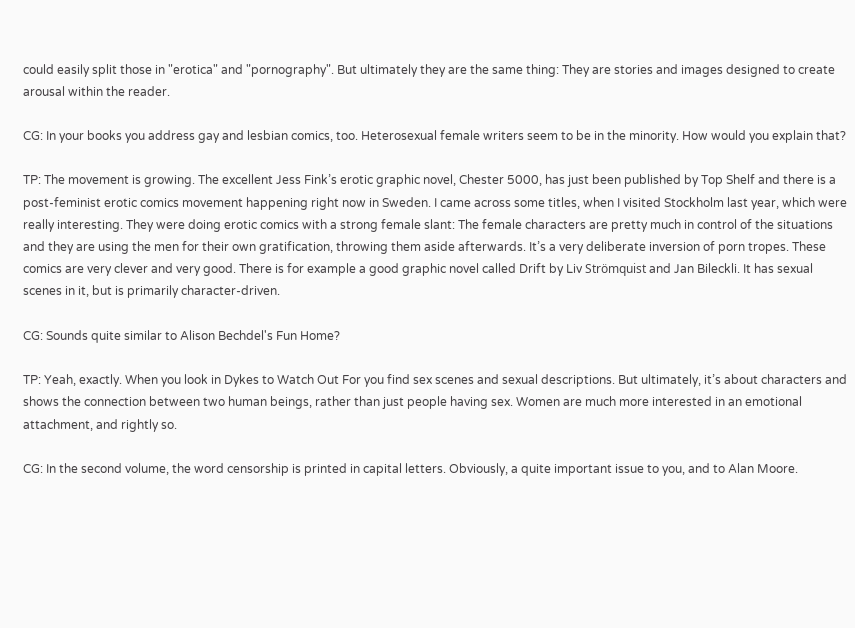could easily split those in "erotica" and "pornography". But ultimately they are the same thing: They are stories and images designed to create arousal within the reader.

CG: In your books you address gay and lesbian comics, too. Heterosexual female writers seem to be in the minority. How would you explain that?

TP: The movement is growing. The excellent Jess Fink’s erotic graphic novel, Chester 5000, has just been published by Top Shelf and there is a post-feminist erotic comics movement happening right now in Sweden. I came across some titles, when I visited Stockholm last year, which were really interesting. They were doing erotic comics with a strong female slant: The female characters are pretty much in control of the situations and they are using the men for their own gratification, throwing them aside afterwards. It’s a very deliberate inversion of porn tropes. These comics are very clever and very good. There is for example a good graphic novel called Drift by Liv Strömquist and Jan Bileckli. It has sexual scenes in it, but is primarily character-driven.

CG: Sounds quite similar to Alison Bechdel's Fun Home?

TP: Yeah, exactly. When you look in Dykes to Watch Out For you find sex scenes and sexual descriptions. But ultimately, it’s about characters and shows the connection between two human beings, rather than just people having sex. Women are much more interested in an emotional attachment, and rightly so.

CG: In the second volume, the word censorship is printed in capital letters. Obviously, a quite important issue to you, and to Alan Moore.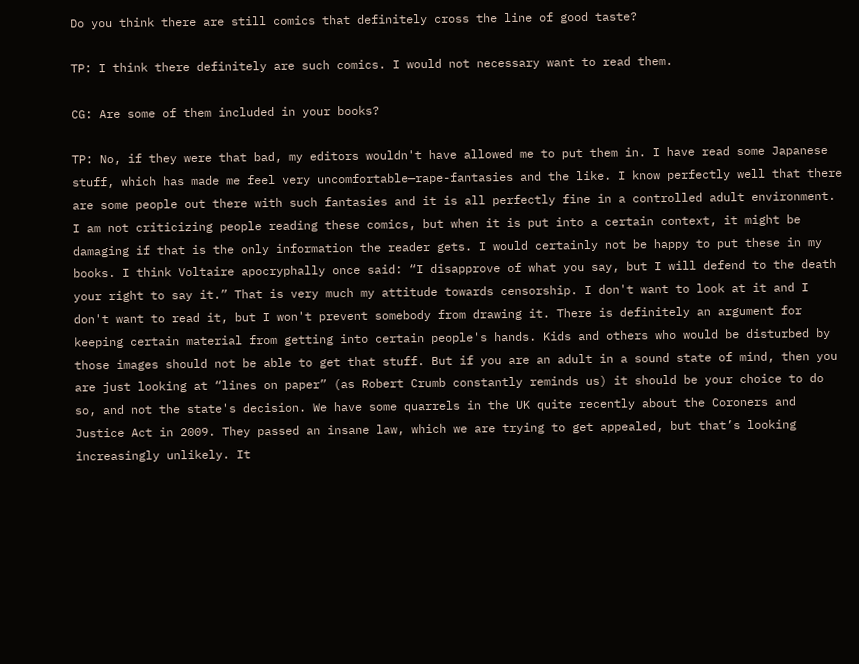Do you think there are still comics that definitely cross the line of good taste?

TP: I think there definitely are such comics. I would not necessary want to read them.

CG: Are some of them included in your books?

TP: No, if they were that bad, my editors wouldn't have allowed me to put them in. I have read some Japanese stuff, which has made me feel very uncomfortable—rape-fantasies and the like. I know perfectly well that there are some people out there with such fantasies and it is all perfectly fine in a controlled adult environment. I am not criticizing people reading these comics, but when it is put into a certain context, it might be damaging if that is the only information the reader gets. I would certainly not be happy to put these in my books. I think Voltaire apocryphally once said: “I disapprove of what you say, but I will defend to the death your right to say it.” That is very much my attitude towards censorship. I don't want to look at it and I don't want to read it, but I won't prevent somebody from drawing it. There is definitely an argument for keeping certain material from getting into certain people's hands. Kids and others who would be disturbed by those images should not be able to get that stuff. But if you are an adult in a sound state of mind, then you are just looking at “lines on paper” (as Robert Crumb constantly reminds us) it should be your choice to do so, and not the state's decision. We have some quarrels in the UK quite recently about the Coroners and Justice Act in 2009. They passed an insane law, which we are trying to get appealed, but that’s looking increasingly unlikely. It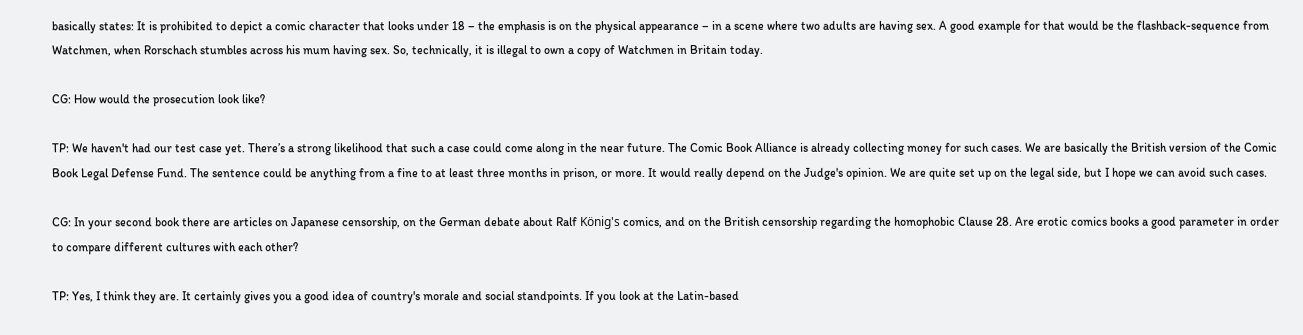basically states: It is prohibited to depict a comic character that looks under 18 – the emphasis is on the physical appearance – in a scene where two adults are having sex. A good example for that would be the flashback-sequence from Watchmen, when Rorschach stumbles across his mum having sex. So, technically, it is illegal to own a copy of Watchmen in Britain today.

CG: How would the prosecution look like?

TP: We haven't had our test case yet. There’s a strong likelihood that such a case could come along in the near future. The Comic Book Alliance is already collecting money for such cases. We are basically the British version of the Comic Book Legal Defense Fund. The sentence could be anything from a fine to at least three months in prison, or more. It would really depend on the Judge's opinion. We are quite set up on the legal side, but I hope we can avoid such cases.

CG: In your second book there are articles on Japanese censorship, on the German debate about Ralf König's comics, and on the British censorship regarding the homophobic Clause 28. Are erotic comics books a good parameter in order to compare different cultures with each other?

TP: Yes, I think they are. It certainly gives you a good idea of country's morale and social standpoints. If you look at the Latin-based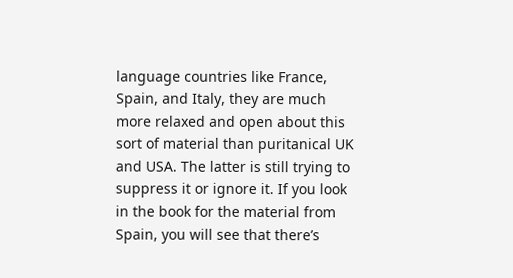language countries like France, Spain, and Italy, they are much more relaxed and open about this sort of material than puritanical UK and USA. The latter is still trying to suppress it or ignore it. If you look in the book for the material from Spain, you will see that there’s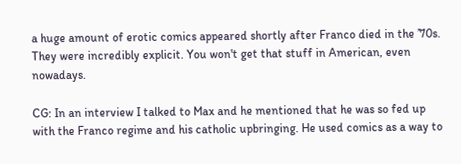a huge amount of erotic comics appeared shortly after Franco died in the ’70s. They were incredibly explicit. You won't get that stuff in American, even nowadays.

CG: In an interview I talked to Max and he mentioned that he was so fed up with the Franco regime and his catholic upbringing. He used comics as a way to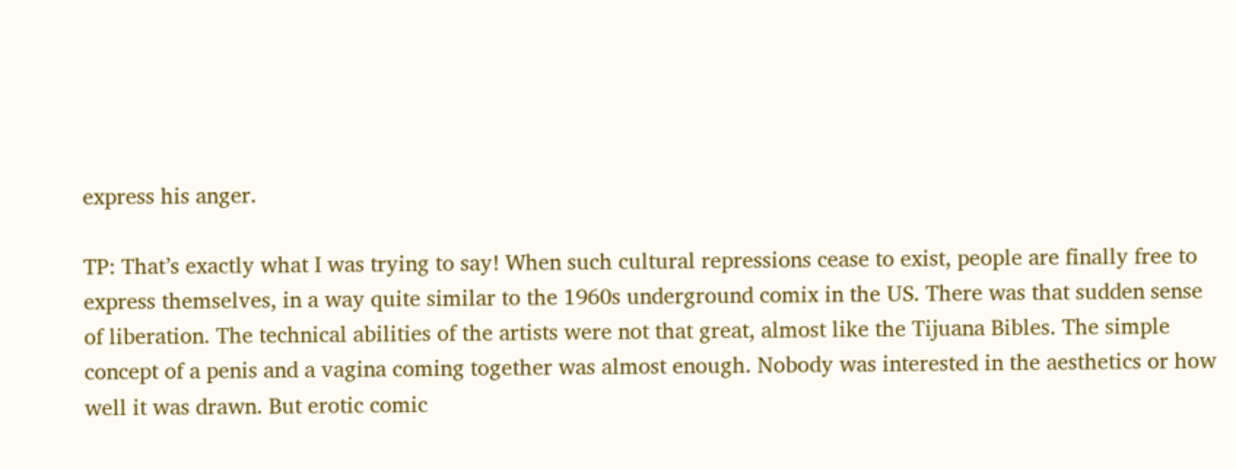express his anger.

TP: That’s exactly what I was trying to say! When such cultural repressions cease to exist, people are finally free to express themselves, in a way quite similar to the 1960s underground comix in the US. There was that sudden sense of liberation. The technical abilities of the artists were not that great, almost like the Tijuana Bibles. The simple concept of a penis and a vagina coming together was almost enough. Nobody was interested in the aesthetics or how well it was drawn. But erotic comic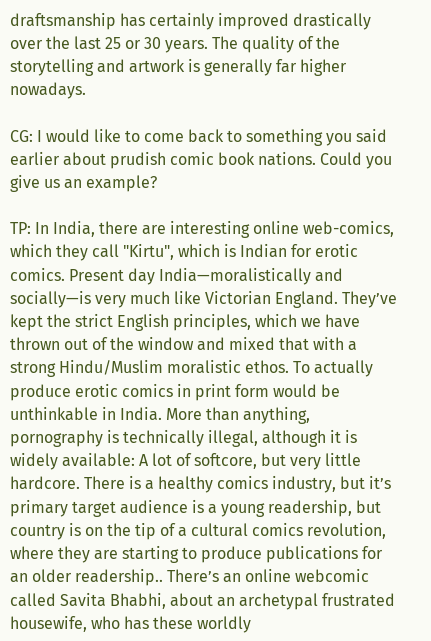draftsmanship has certainly improved drastically over the last 25 or 30 years. The quality of the storytelling and artwork is generally far higher nowadays.

CG: I would like to come back to something you said earlier about prudish comic book nations. Could you give us an example?

TP: In India, there are interesting online web-comics, which they call "Kirtu", which is Indian for erotic comics. Present day India—moralistically and socially—is very much like Victorian England. They’ve kept the strict English principles, which we have thrown out of the window and mixed that with a strong Hindu/Muslim moralistic ethos. To actually produce erotic comics in print form would be unthinkable in India. More than anything, pornography is technically illegal, although it is widely available: A lot of softcore, but very little hardcore. There is a healthy comics industry, but it’s primary target audience is a young readership, but country is on the tip of a cultural comics revolution, where they are starting to produce publications for an older readership.. There’s an online webcomic called Savita Bhabhi, about an archetypal frustrated housewife, who has these worldly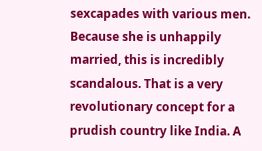sexcapades with various men. Because she is unhappily married, this is incredibly scandalous. That is a very revolutionary concept for a prudish country like India. A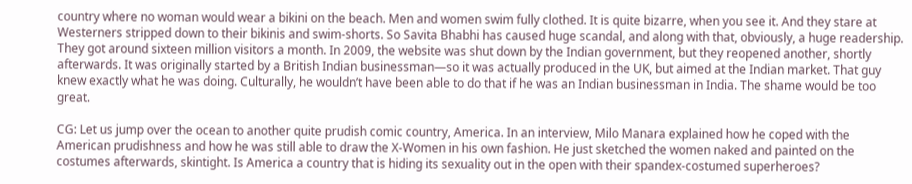country where no woman would wear a bikini on the beach. Men and women swim fully clothed. It is quite bizarre, when you see it. And they stare at Westerners stripped down to their bikinis and swim-shorts. So Savita Bhabhi has caused huge scandal, and along with that, obviously, a huge readership. They got around sixteen million visitors a month. In 2009, the website was shut down by the Indian government, but they reopened another, shortly afterwards. It was originally started by a British Indian businessman—so it was actually produced in the UK, but aimed at the Indian market. That guy knew exactly what he was doing. Culturally, he wouldn’t have been able to do that if he was an Indian businessman in India. The shame would be too great.

CG: Let us jump over the ocean to another quite prudish comic country, America. In an interview, Milo Manara explained how he coped with the American prudishness and how he was still able to draw the X-Women in his own fashion. He just sketched the women naked and painted on the costumes afterwards, skintight. Is America a country that is hiding its sexuality out in the open with their spandex-costumed superheroes?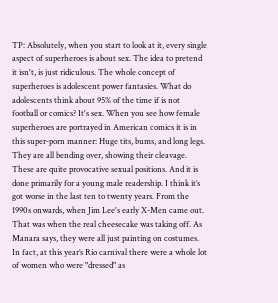TP: Absolutely, when you start to look at it, every single aspect of superheroes is about sex. The idea to pretend it isn't, is just ridiculous. The whole concept of superheroes is adolescent power fantasies. What do adolescents think about 95% of the time if is not football or comics? It's sex. When you see how female superheroes are portrayed in American comics it is in this super-porn manner: Huge tits, bums, and long legs. They are all bending over, showing their cleavage. These are quite provocative sexual positions. And it is done primarily for a young male readership. I think it’s got worse in the last ten to twenty years. From the 1990s onwards, when Jim Lee's early X-Men came out. That was when the real cheesecake was taking off. As Manara says, they were all just painting on costumes. In fact, at this year’s Rio carnival there were a whole lot of women who were "dressed" as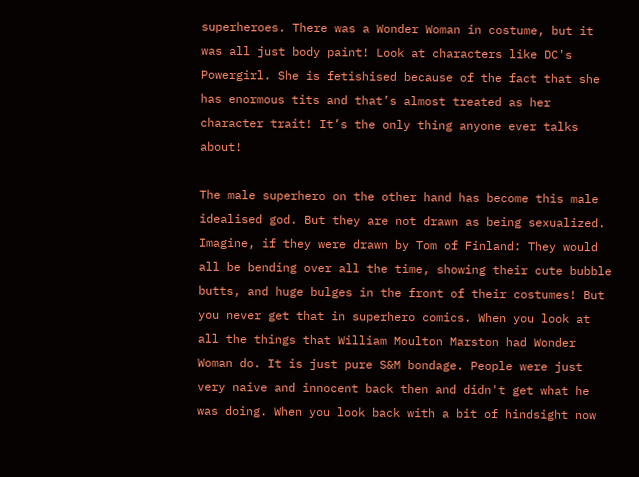superheroes. There was a Wonder Woman in costume, but it was all just body paint! Look at characters like DC's Powergirl. She is fetishised because of the fact that she has enormous tits and that’s almost treated as her character trait! It’s the only thing anyone ever talks about!

The male superhero on the other hand has become this male idealised god. But they are not drawn as being sexualized. Imagine, if they were drawn by Tom of Finland: They would all be bending over all the time, showing their cute bubble butts, and huge bulges in the front of their costumes! But you never get that in superhero comics. When you look at all the things that William Moulton Marston had Wonder Woman do. It is just pure S&M bondage. People were just very naive and innocent back then and didn't get what he was doing. When you look back with a bit of hindsight now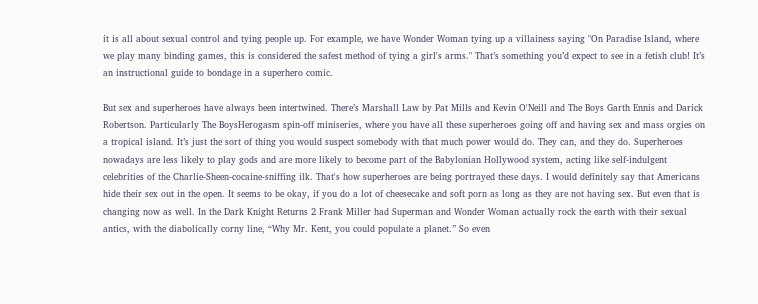it is all about sexual control and tying people up. For example, we have Wonder Woman tying up a villainess saying "On Paradise Island, where we play many binding games, this is considered the safest method of tying a girl's arms." That’s something you’d expect to see in a fetish club! It’s an instructional guide to bondage in a superhero comic.

But sex and superheroes have always been intertwined. There’s Marshall Law by Pat Mills and Kevin O'Neill and The Boys Garth Ennis and Darick Robertson. Particularly The BoysHerogasm spin-off miniseries, where you have all these superheroes going off and having sex and mass orgies on a tropical island. It’s just the sort of thing you would suspect somebody with that much power would do. They can, and they do. Superheroes nowadays are less likely to play gods and are more likely to become part of the Babylonian Hollywood system, acting like self-indulgent celebrities of the Charlie-Sheen-cocaine-sniffing ilk. That's how superheroes are being portrayed these days. I would definitely say that Americans hide their sex out in the open. It seems to be okay, if you do a lot of cheesecake and soft porn as long as they are not having sex. But even that is changing now as well. In the Dark Knight Returns 2 Frank Miller had Superman and Wonder Woman actually rock the earth with their sexual antics, with the diabolically corny line, “Why Mr. Kent, you could populate a planet.” So even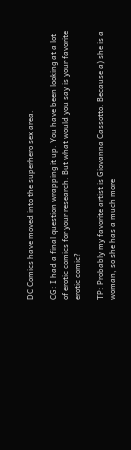DC Comics have moved into the superhero sex area.

CG: I had a final question wrapping it up. You have been looking at a lot of erotic comics for your research. But what would you say is your favorite erotic comic?

TP: Probably my favorite artist is Giovanna Cassotto. Because a) she is a woman, so she has a much more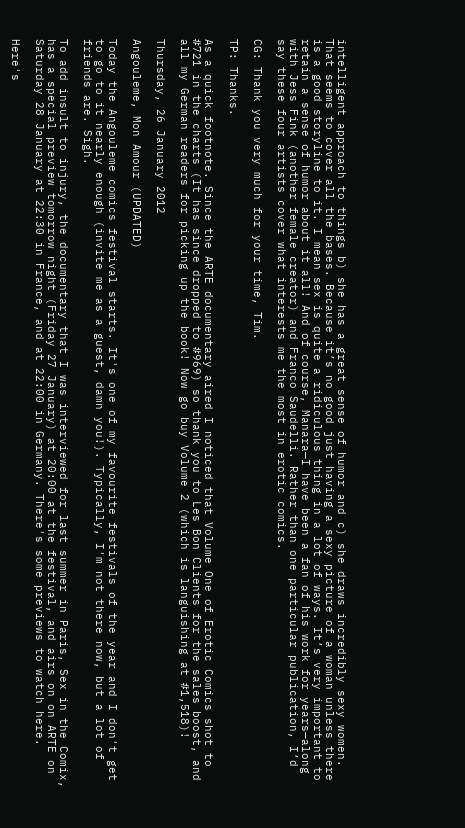intelligent approach to things b) she has a great sense of humor and c) she draws incredibly sexy women. That seems to cover all the bases. Because it’s no good just having a sexy picture of a woman unless there is a good storyline to it. I mean sex is quite a ridiculous thing in a lot of ways. It’s very important to retain a sense of humor about it all! And of course, Manara—I have been a fan of his work for years—along with Jess Fink (another female creator) and Franco Saudelli. Rather than one particular publication, I’d say these four artists cover what interests me the most in erotic comics.

CG: Thank you very much for your time, Tim.

TP: Thanks.

As a quick footnote. Since the ARTE documentary aired I noticed that Volume One of Erotic Comics shot to #721 in the charts (It has since dropped to #969) so thank you to Les Bon Clients for the sales boost, and all my German readers for picking up the book! Now go buy Volume 2 (which is languishing at #1,518)!

Thursday, 26 January 2012

Angouleme, Mon Amour (UPDATED)

Today the Angouleme comics festival starts. It's one of my favourite festivals of the year and I don't get to go to it nearly enough (invite me as a guest, damn you!). Typically, I'm not there now, but a lot of friends are. Sigh.

To add insult to injury, the documentary that I was interviewed for last summer in Paris, Sex in the Comix, has a special preview tomorrow night (Friday 27 January) at 20:00 at the festival, and airs on on ARTE on Saturday 28 January at 22:30 in France, and at 22:00 in Germany. There's some previews to watch here.

Here's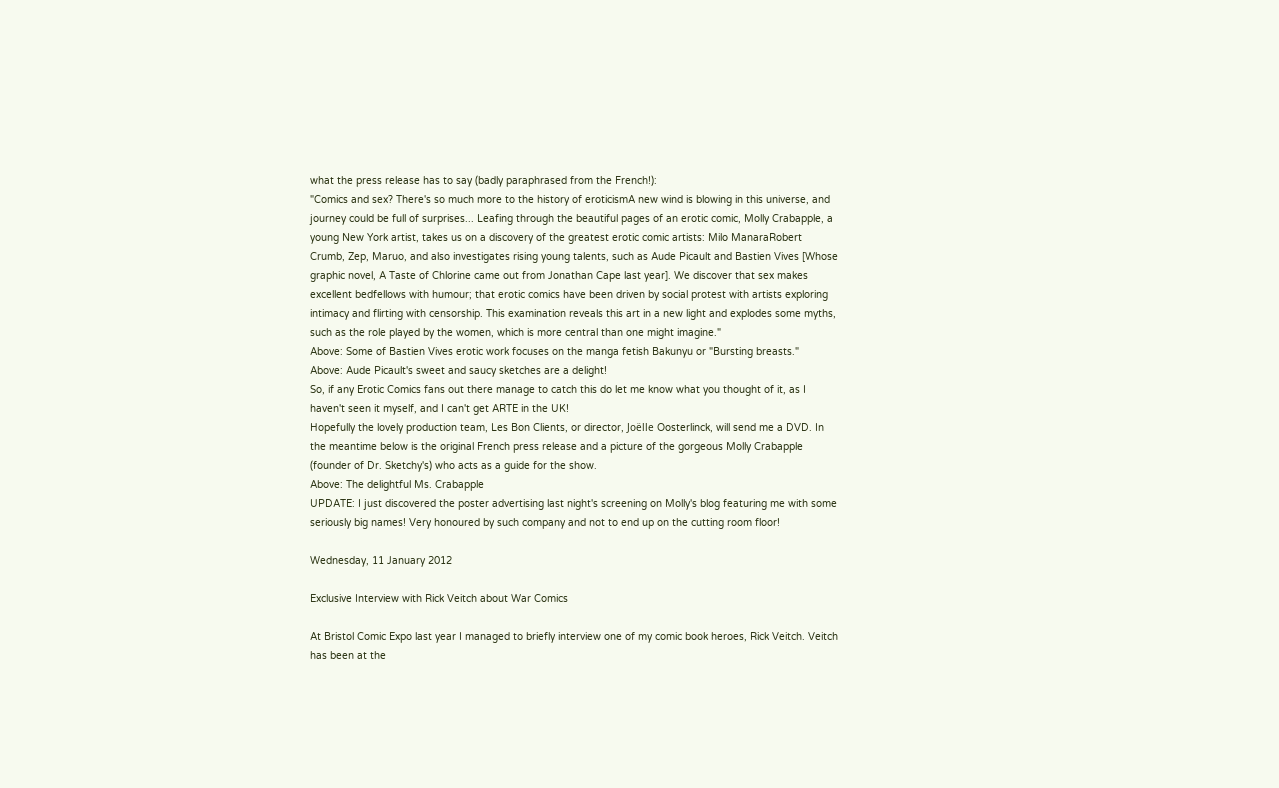what the press release has to say (badly paraphrased from the French!):
"Comics and sex? There's so much more to the history of eroticismA new wind is blowing in this universe, and journey could be full of surprises... Leafing through the beautiful pages of an erotic comic, Molly Crabapple, a young New York artist, takes us on a discovery of the greatest erotic comic artists: Milo ManaraRobert Crumb, Zep, Maruo, and also investigates rising young talents, such as Aude Picault and Bastien Vives [Whose graphic novel, A Taste of Chlorine came out from Jonathan Cape last year]. We discover that sex makes excellent bedfellows with humour; that erotic comics have been driven by social protest with artists exploring intimacy and flirting with censorship. This examination reveals this art in a new light and explodes some myths, such as the role played by the women, which is more central than one might imagine."
Above: Some of Bastien Vives erotic work focuses on the manga fetish Bakunyu or "Bursting breasts."
Above: Aude Picault's sweet and saucy sketches are a delight!
So, if any Erotic Comics fans out there manage to catch this do let me know what you thought of it, as I haven't seen it myself, and I can't get ARTE in the UK!
Hopefully the lovely production team, Les Bon Clients, or director, Joëlle Oosterlinck, will send me a DVD. In the meantime below is the original French press release and a picture of the gorgeous Molly Crabapple (founder of Dr. Sketchy's) who acts as a guide for the show.
Above: The delightful Ms. Crabapple
UPDATE: I just discovered the poster advertising last night's screening on Molly's blog featuring me with some seriously big names! Very honoured by such company and not to end up on the cutting room floor!

Wednesday, 11 January 2012

Exclusive Interview with Rick Veitch about War Comics

At Bristol Comic Expo last year I managed to briefly interview one of my comic book heroes, Rick Veitch. Veitch has been at the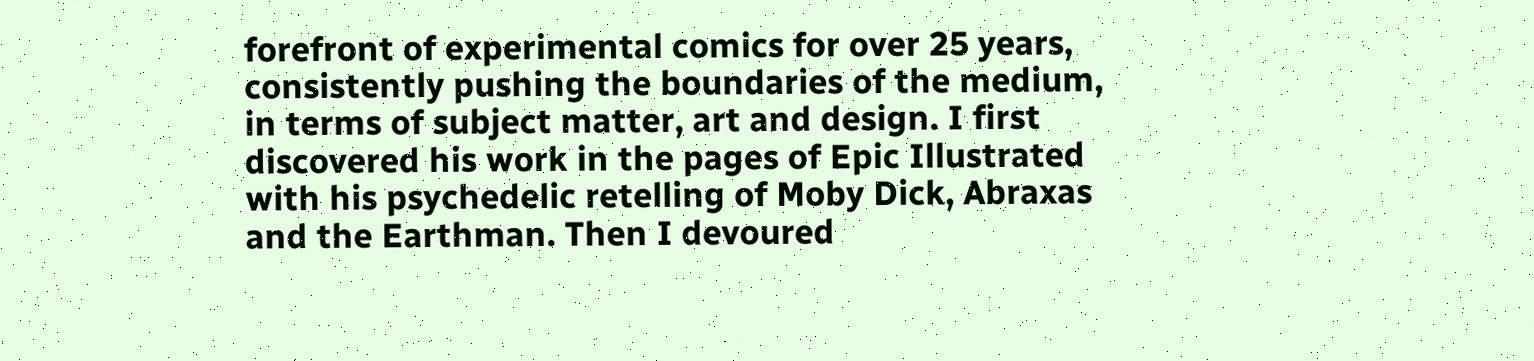forefront of experimental comics for over 25 years, consistently pushing the boundaries of the medium, in terms of subject matter, art and design. I first discovered his work in the pages of Epic Illustrated with his psychedelic retelling of Moby Dick, Abraxas and the Earthman. Then I devoured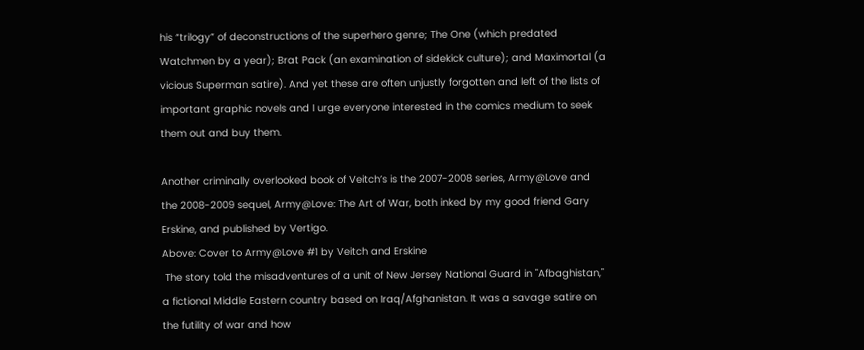his “trilogy” of deconstructions of the superhero genre; The One (which predated Watchmen by a year); Brat Pack (an examination of sidekick culture); and Maximortal (a vicious Superman satire). And yet these are often unjustly forgotten and left of the lists of important graphic novels and I urge everyone interested in the comics medium to seek them out and buy them.

Another criminally overlooked book of Veitch’s is the 2007-2008 series, Army@Love and the 2008-2009 sequel, Army@Love: The Art of War, both inked by my good friend Gary Erskine, and published by Vertigo.
Above: Cover to Army@Love #1 by Veitch and Erskine
 The story told the misadventures of a unit of New Jersey National Guard in "Afbaghistan," a fictional Middle Eastern country based on Iraq/Afghanistan. It was a savage satire on the futility of war and how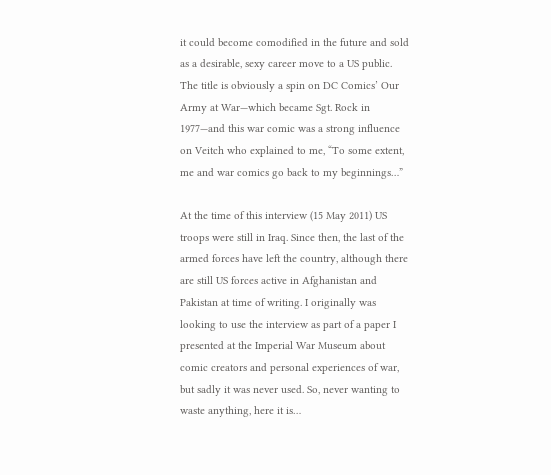it could become comodified in the future and sold as a desirable, sexy career move to a US public. The title is obviously a spin on DC Comics’ Our Army at War—which became Sgt. Rock in 1977—and this war comic was a strong influence on Veitch who explained to me, “To some extent, me and war comics go back to my beginnings…”

At the time of this interview (15 May 2011) US troops were still in Iraq. Since then, the last of the armed forces have left the country, although there are still US forces active in Afghanistan and Pakistan at time of writing. I originally was looking to use the interview as part of a paper I presented at the Imperial War Museum about comic creators and personal experiences of war, but sadly it was never used. So, never wanting to waste anything, here it is…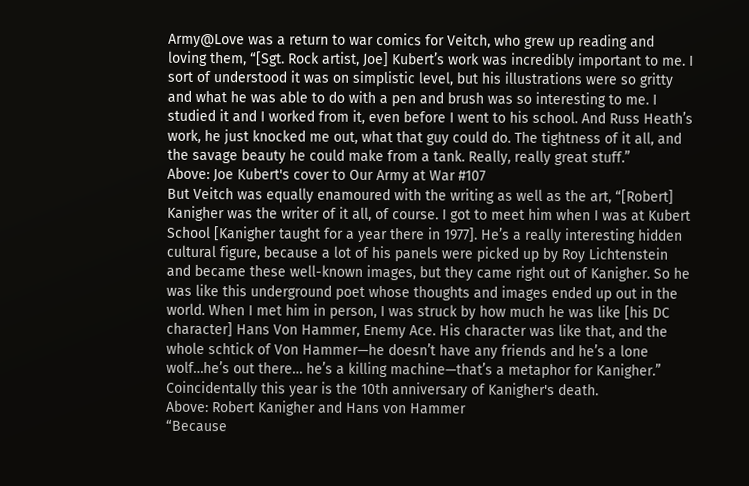Army@Love was a return to war comics for Veitch, who grew up reading and loving them, “[Sgt. Rock artist, Joe] Kubert’s work was incredibly important to me. I sort of understood it was on simplistic level, but his illustrations were so gritty and what he was able to do with a pen and brush was so interesting to me. I studied it and I worked from it, even before I went to his school. And Russ Heath’s work, he just knocked me out, what that guy could do. The tightness of it all, and the savage beauty he could make from a tank. Really, really great stuff.”
Above: Joe Kubert's cover to Our Army at War #107
But Veitch was equally enamoured with the writing as well as the art, “[Robert] Kanigher was the writer of it all, of course. I got to meet him when I was at Kubert School [Kanigher taught for a year there in 1977]. He’s a really interesting hidden cultural figure, because a lot of his panels were picked up by Roy Lichtenstein and became these well-known images, but they came right out of Kanigher. So he was like this underground poet whose thoughts and images ended up out in the world. When I met him in person, I was struck by how much he was like [his DC character] Hans Von Hammer, Enemy Ace. His character was like that, and the whole schtick of Von Hammer—he doesn’t have any friends and he’s a lone wolf…he’s out there… he’s a killing machine—that’s a metaphor for Kanigher.” Coincidentally this year is the 10th anniversary of Kanigher's death.
Above: Robert Kanigher and Hans von Hammer
“Because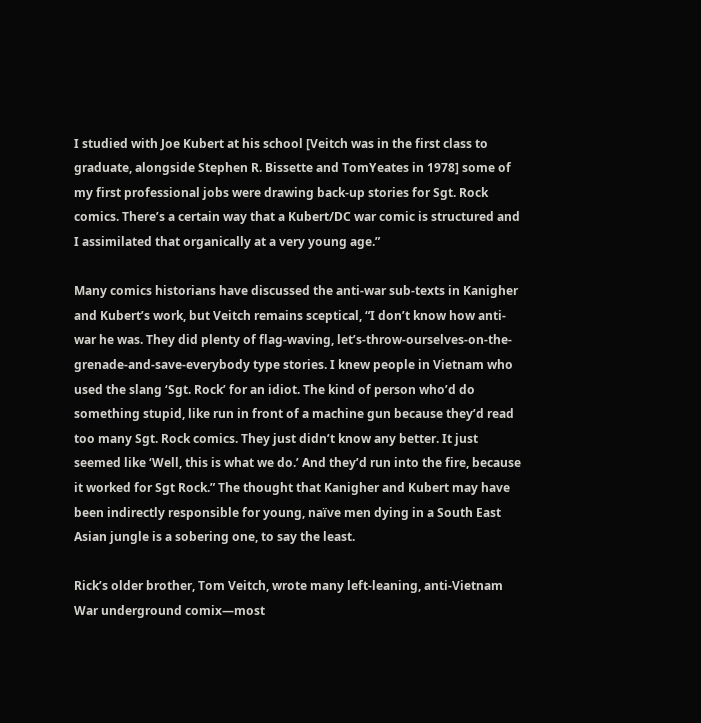I studied with Joe Kubert at his school [Veitch was in the first class to graduate, alongside Stephen R. Bissette and TomYeates in 1978] some of my first professional jobs were drawing back-up stories for Sgt. Rock comics. There’s a certain way that a Kubert/DC war comic is structured and I assimilated that organically at a very young age.”

Many comics historians have discussed the anti-war sub-texts in Kanigher and Kubert’s work, but Veitch remains sceptical, “I don’t know how anti-war he was. They did plenty of flag-waving, let’s-throw-ourselves-on-the-grenade-and-save-everybody type stories. I knew people in Vietnam who used the slang ‘Sgt. Rock’ for an idiot. The kind of person who’d do something stupid, like run in front of a machine gun because they’d read too many Sgt. Rock comics. They just didn’t know any better. It just seemed like ‘Well, this is what we do.’ And they’d run into the fire, because it worked for Sgt Rock.” The thought that Kanigher and Kubert may have been indirectly responsible for young, naïve men dying in a South East Asian jungle is a sobering one, to say the least.

Rick’s older brother, Tom Veitch, wrote many left-leaning, anti-Vietnam War underground comix—most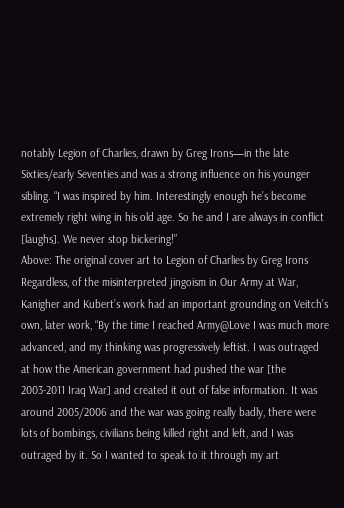notably Legion of Charlies, drawn by Greg Irons—in the late Sixties/early Seventies and was a strong influence on his younger sibling. “I was inspired by him. Interestingly enough he’s become extremely right wing in his old age. So he and I are always in conflict [laughs]. We never stop bickering!”
Above: The original cover art to Legion of Charlies by Greg Irons
Regardless, of the misinterpreted jingoism in Our Army at War, Kanigher and Kubert’s work had an important grounding on Veitch’s own, later work, “By the time I reached Army@Love I was much more advanced, and my thinking was progressively leftist. I was outraged at how the American government had pushed the war [the 2003-2011 Iraq War] and created it out of false information. It was around 2005/2006 and the war was going really badly, there were lots of bombings, civilians being killed right and left, and I was outraged by it. So I wanted to speak to it through my art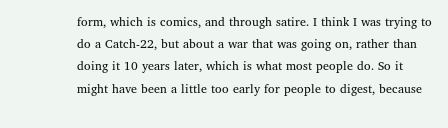form, which is comics, and through satire. I think I was trying to do a Catch-22, but about a war that was going on, rather than doing it 10 years later, which is what most people do. So it might have been a little too early for people to digest, because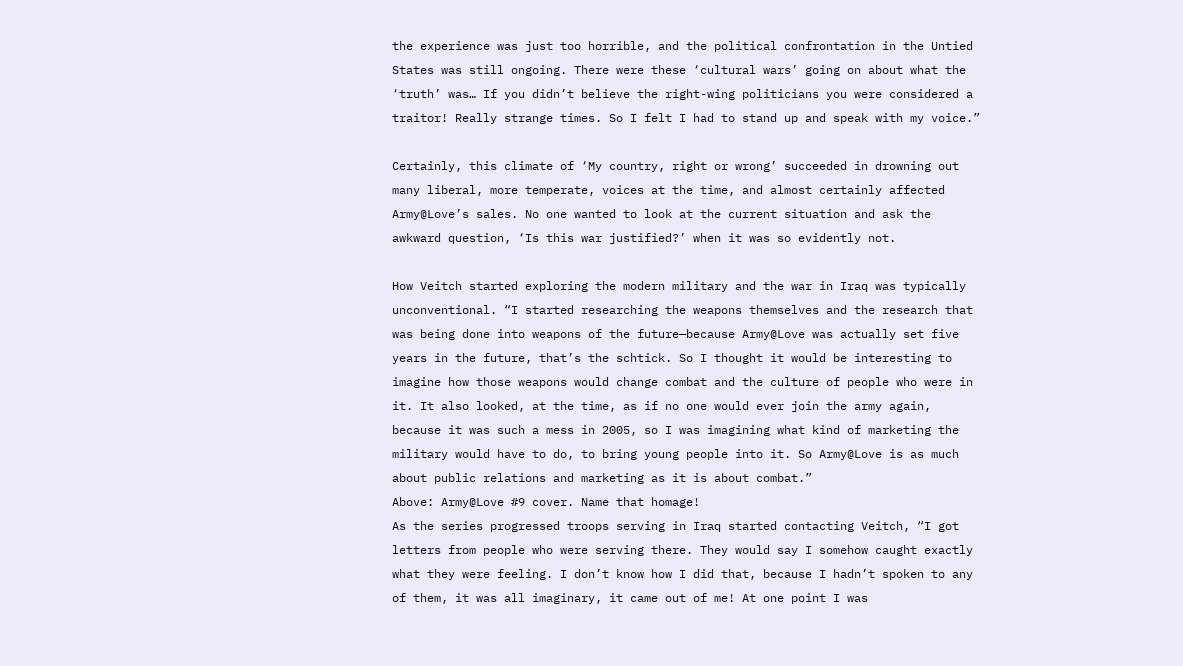the experience was just too horrible, and the political confrontation in the Untied States was still ongoing. There were these ‘cultural wars’ going on about what the ‘truth’ was… If you didn’t believe the right-wing politicians you were considered a traitor! Really strange times. So I felt I had to stand up and speak with my voice.”

Certainly, this climate of ‘My country, right or wrong’ succeeded in drowning out many liberal, more temperate, voices at the time, and almost certainly affected Army@Love’s sales. No one wanted to look at the current situation and ask the awkward question, ‘Is this war justified?’ when it was so evidently not.

How Veitch started exploring the modern military and the war in Iraq was typically unconventional. “I started researching the weapons themselves and the research that was being done into weapons of the future—because Army@Love was actually set five years in the future, that’s the schtick. So I thought it would be interesting to imagine how those weapons would change combat and the culture of people who were in it. It also looked, at the time, as if no one would ever join the army again, because it was such a mess in 2005, so I was imagining what kind of marketing the military would have to do, to bring young people into it. So Army@Love is as much about public relations and marketing as it is about combat.”
Above: Army@Love #9 cover. Name that homage!
As the series progressed troops serving in Iraq started contacting Veitch, “I got letters from people who were serving there. They would say I somehow caught exactly what they were feeling. I don’t know how I did that, because I hadn’t spoken to any of them, it was all imaginary, it came out of me! At one point I was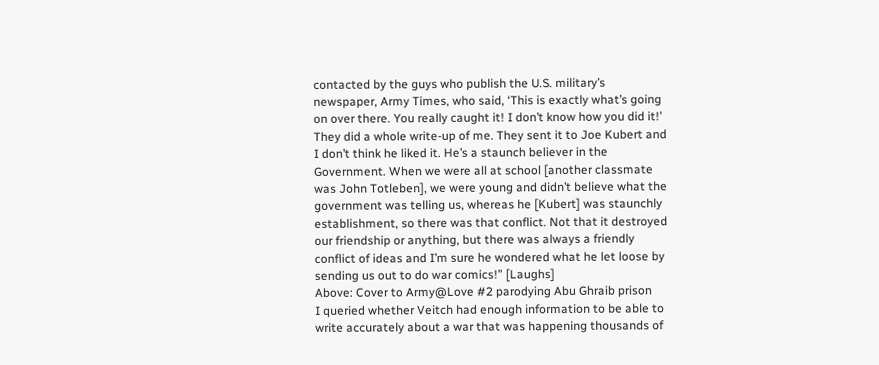contacted by the guys who publish the U.S. military’s newspaper, Army Times, who said, ‘This is exactly what’s going on over there. You really caught it! I don’t know how you did it!’ They did a whole write-up of me. They sent it to Joe Kubert and I don’t think he liked it. He’s a staunch believer in the Government. When we were all at school [another classmate was John Totleben], we were young and didn’t believe what the government was telling us, whereas he [Kubert] was staunchly establishment, so there was that conflict. Not that it destroyed our friendship or anything, but there was always a friendly conflict of ideas and I’m sure he wondered what he let loose by sending us out to do war comics!” [Laughs]
Above: Cover to Army@Love #2 parodying Abu Ghraib prison
I queried whether Veitch had enough information to be able to write accurately about a war that was happening thousands of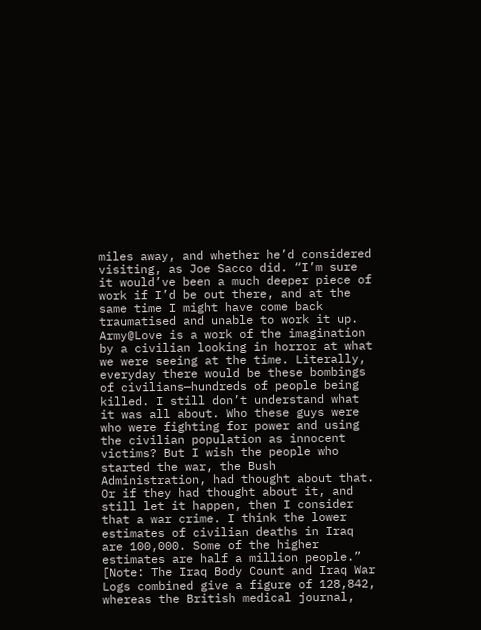miles away, and whether he’d considered visiting, as Joe Sacco did. “I’m sure it would’ve been a much deeper piece of work if I’d be out there, and at the same time I might have come back traumatised and unable to work it up. Army@Love is a work of the imagination by a civilian looking in horror at what we were seeing at the time. Literally, everyday there would be these bombings of civilians—hundreds of people being killed. I still don’t understand what it was all about. Who these guys were who were fighting for power and using the civilian population as innocent victims? But I wish the people who started the war, the Bush Administration, had thought about that. Or if they had thought about it, and still let it happen, then I consider that a war crime. I think the lower estimates of civilian deaths in Iraq are 100,000. Some of the higher estimates are half a million people.” [Note: The Iraq Body Count and Iraq War Logs combined give a figure of 128,842, whereas the British medical journal,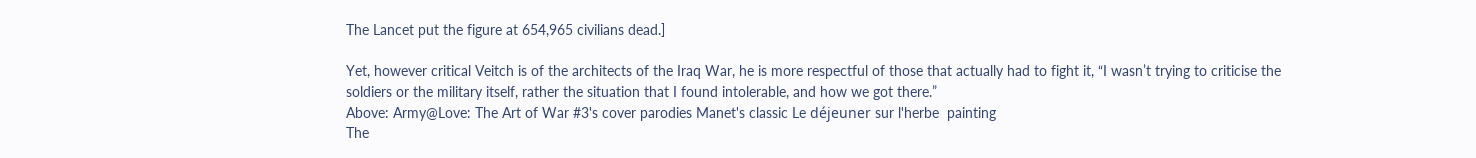The Lancet put the figure at 654,965 civilians dead.]

Yet, however critical Veitch is of the architects of the Iraq War, he is more respectful of those that actually had to fight it, “I wasn’t trying to criticise the soldiers or the military itself, rather the situation that I found intolerable, and how we got there.”
Above: Army@Love: The Art of War #3's cover parodies Manet's classic Le déjeuner sur l'herbe  painting
The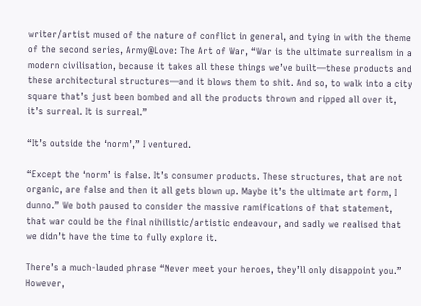writer/artist mused of the nature of conflict in general, and tying in with the theme of the second series, Army@Love: The Art of War, “War is the ultimate surrealism in a modern civilisation, because it takes all these things we’ve built—these products and these architectural structures—and it blows them to shit. And so, to walk into a city square that’s just been bombed and all the products thrown and ripped all over it, it’s surreal. It is surreal.”

“It’s outside the ‘norm’,” I ventured.

“Except the ‘norm’ is false. It’s consumer products. These structures, that are not organic, are false and then it all gets blown up. Maybe it’s the ultimate art form, I dunno.” We both paused to consider the massive ramifications of that statement, that war could be the final nihilistic/artistic endeavour, and sadly we realised that we didn’t have the time to fully explore it.

There’s a much-lauded phrase “Never meet your heroes, they’ll only disappoint you.” However,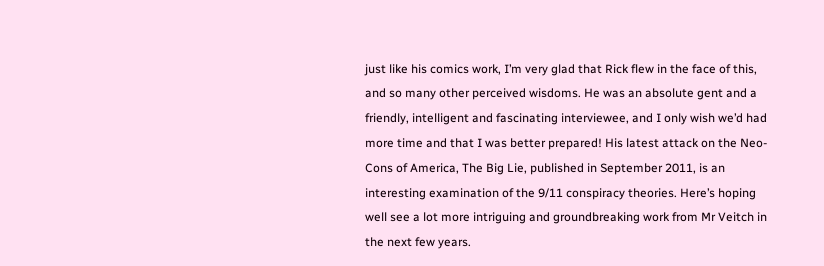just like his comics work, I’m very glad that Rick flew in the face of this, and so many other perceived wisdoms. He was an absolute gent and a friendly, intelligent and fascinating interviewee, and I only wish we’d had more time and that I was better prepared! His latest attack on the Neo-Cons of America, The Big Lie, published in September 2011, is an interesting examination of the 9/11 conspiracy theories. Here’s hoping well see a lot more intriguing and groundbreaking work from Mr Veitch in the next few years.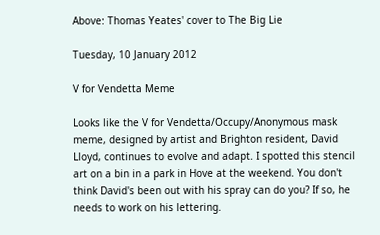Above: Thomas Yeates' cover to The Big Lie

Tuesday, 10 January 2012

V for Vendetta Meme

Looks like the V for Vendetta/Occupy/Anonymous mask meme, designed by artist and Brighton resident, David Lloyd, continues to evolve and adapt. I spotted this stencil art on a bin in a park in Hove at the weekend. You don't think David's been out with his spray can do you? If so, he needs to work on his lettering.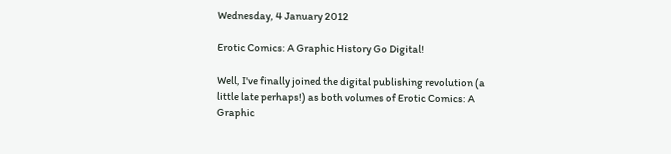Wednesday, 4 January 2012

Erotic Comics: A Graphic History Go Digital!

Well, I've finally joined the digital publishing revolution (a little late perhaps!) as both volumes of Erotic Comics: A Graphic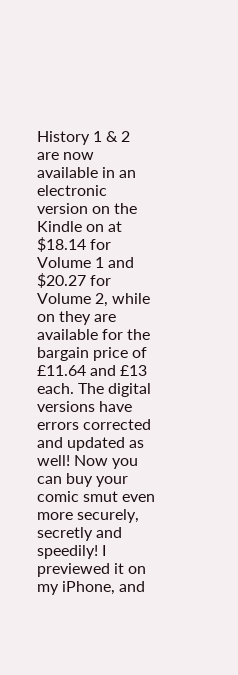History 1 & 2 are now available in an electronic version on the Kindle on at $18.14 for Volume 1 and  $20.27 for Volume 2, while on they are available for the bargain price of £11.64 and £13 each. The digital versions have errors corrected and updated as well! Now you can buy your comic smut even more securely, secretly and speedily! I previewed it on my iPhone, and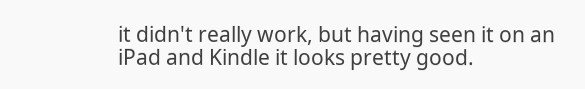it didn't really work, but having seen it on an iPad and Kindle it looks pretty good.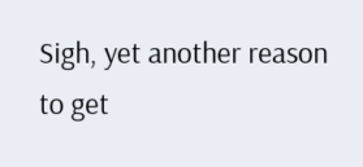Sigh, yet another reason to get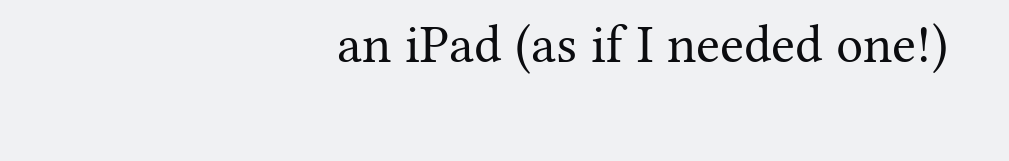an iPad (as if I needed one!)